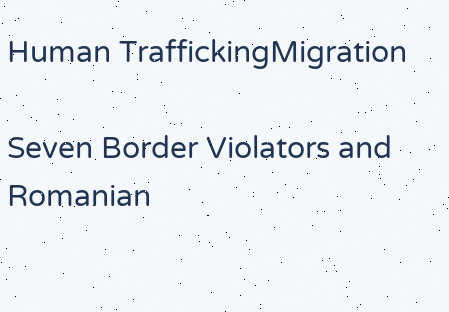Human TraffickingMigration

Seven Border Violators and Romanian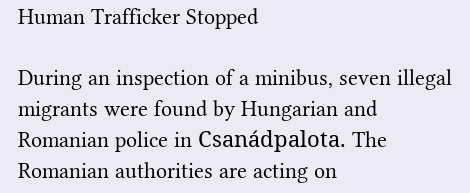Human Trafficker Stopped

During an inspection of a minibus, seven illegal migrants were found by Hungarian and Romanian police in Csanádpalota. The Romanian authorities are acting on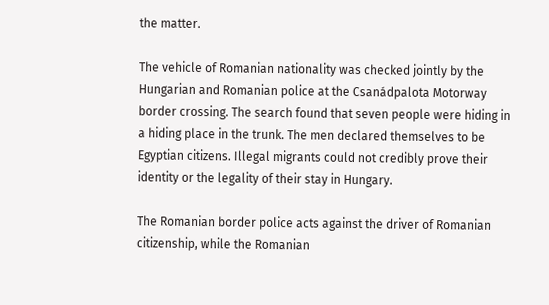the matter.

The vehicle of Romanian nationality was checked jointly by the Hungarian and Romanian police at the Csanádpalota Motorway border crossing. The search found that seven people were hiding in a hiding place in the trunk. The men declared themselves to be Egyptian citizens. Illegal migrants could not credibly prove their identity or the legality of their stay in Hungary.

The Romanian border police acts against the driver of Romanian citizenship, while the Romanian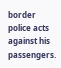border police acts against his passengers.